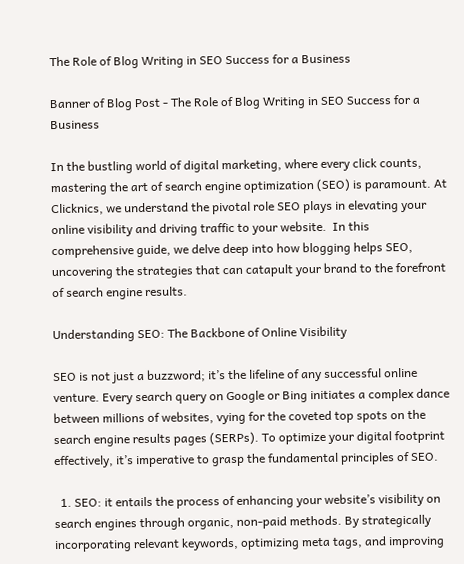The Role of Blog Writing in SEO Success for a Business

Banner of Blog Post - The Role of Blog Writing in SEO Success for a Business

In the bustling world of digital marketing, where every click counts, mastering the art of search engine optimization (SEO) is paramount. At Clicknics, we understand the pivotal role SEO plays in elevating your online visibility and driving traffic to your website.  In this comprehensive guide, we delve deep into how blogging helps SEO, uncovering the strategies that can catapult your brand to the forefront of search engine results.

Understanding SEO: The Backbone of Online Visibility

SEO is not just a buzzword; it’s the lifeline of any successful online venture. Every search query on Google or Bing initiates a complex dance between millions of websites, vying for the coveted top spots on the search engine results pages (SERPs). To optimize your digital footprint effectively, it’s imperative to grasp the fundamental principles of SEO.

  1. SEO: it entails the process of enhancing your website’s visibility on search engines through organic, non-paid methods. By strategically incorporating relevant keywords, optimizing meta tags, and improving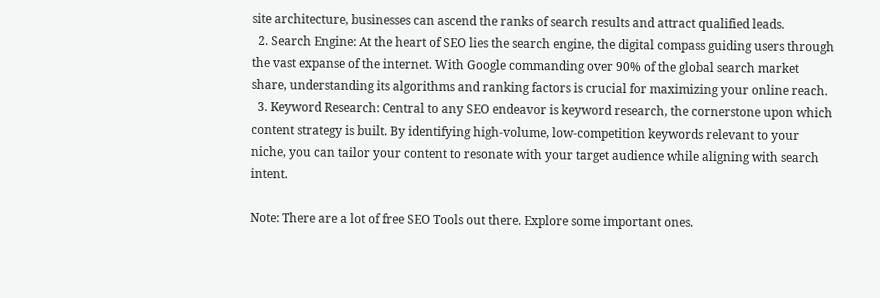site architecture, businesses can ascend the ranks of search results and attract qualified leads.
  2. Search Engine: At the heart of SEO lies the search engine, the digital compass guiding users through the vast expanse of the internet. With Google commanding over 90% of the global search market share, understanding its algorithms and ranking factors is crucial for maximizing your online reach.
  3. Keyword Research: Central to any SEO endeavor is keyword research, the cornerstone upon which content strategy is built. By identifying high-volume, low-competition keywords relevant to your niche, you can tailor your content to resonate with your target audience while aligning with search intent.

Note: There are a lot of free SEO Tools out there. Explore some important ones.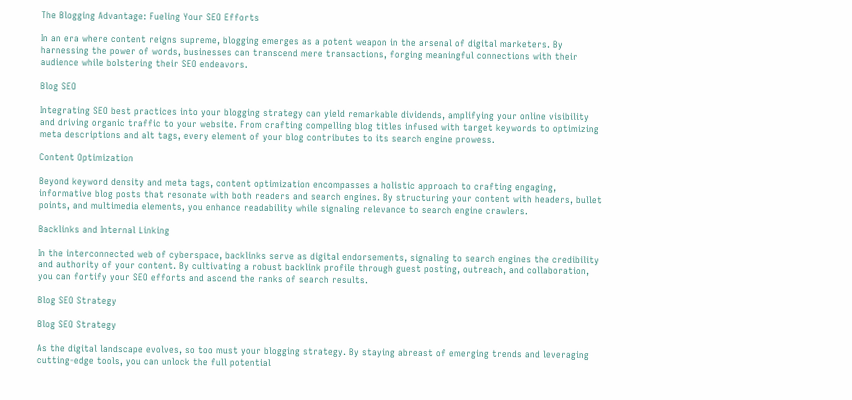The Blogging Advantage: Fueling Your SEO Efforts

In an era where content reigns supreme, blogging emerges as a potent weapon in the arsenal of digital marketers. By harnessing the power of words, businesses can transcend mere transactions, forging meaningful connections with their audience while bolstering their SEO endeavors.

Blog SEO

Integrating SEO best practices into your blogging strategy can yield remarkable dividends, amplifying your online visibility and driving organic traffic to your website. From crafting compelling blog titles infused with target keywords to optimizing meta descriptions and alt tags, every element of your blog contributes to its search engine prowess.

Content Optimization

Beyond keyword density and meta tags, content optimization encompasses a holistic approach to crafting engaging, informative blog posts that resonate with both readers and search engines. By structuring your content with headers, bullet points, and multimedia elements, you enhance readability while signaling relevance to search engine crawlers.

Backlinks and Internal Linking

In the interconnected web of cyberspace, backlinks serve as digital endorsements, signaling to search engines the credibility and authority of your content. By cultivating a robust backlink profile through guest posting, outreach, and collaboration, you can fortify your SEO efforts and ascend the ranks of search results.

Blog SEO Strategy

Blog SEO Strategy

As the digital landscape evolves, so too must your blogging strategy. By staying abreast of emerging trends and leveraging cutting-edge tools, you can unlock the full potential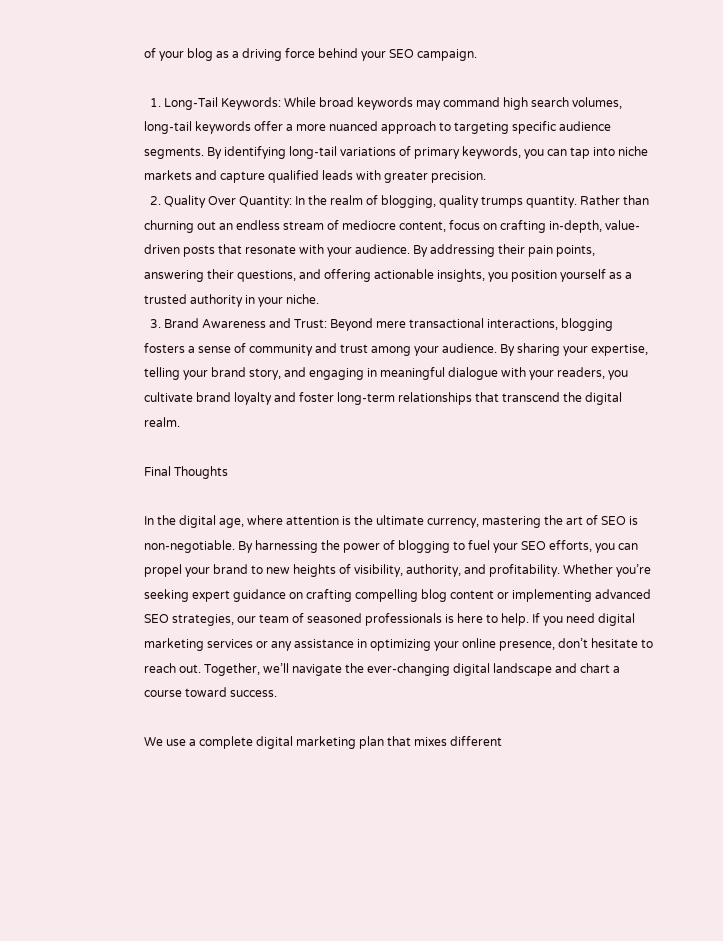of your blog as a driving force behind your SEO campaign.

  1. Long-Tail Keywords: While broad keywords may command high search volumes, long-tail keywords offer a more nuanced approach to targeting specific audience segments. By identifying long-tail variations of primary keywords, you can tap into niche markets and capture qualified leads with greater precision.
  2. Quality Over Quantity: In the realm of blogging, quality trumps quantity. Rather than churning out an endless stream of mediocre content, focus on crafting in-depth, value-driven posts that resonate with your audience. By addressing their pain points, answering their questions, and offering actionable insights, you position yourself as a trusted authority in your niche.
  3. Brand Awareness and Trust: Beyond mere transactional interactions, blogging fosters a sense of community and trust among your audience. By sharing your expertise, telling your brand story, and engaging in meaningful dialogue with your readers, you cultivate brand loyalty and foster long-term relationships that transcend the digital realm.

Final Thoughts

In the digital age, where attention is the ultimate currency, mastering the art of SEO is non-negotiable. By harnessing the power of blogging to fuel your SEO efforts, you can propel your brand to new heights of visibility, authority, and profitability. Whether you’re seeking expert guidance on crafting compelling blog content or implementing advanced SEO strategies, our team of seasoned professionals is here to help. If you need digital marketing services or any assistance in optimizing your online presence, don’t hesitate to reach out. Together, we’ll navigate the ever-changing digital landscape and chart a course toward success.

We use a complete digital marketing plan that mixes different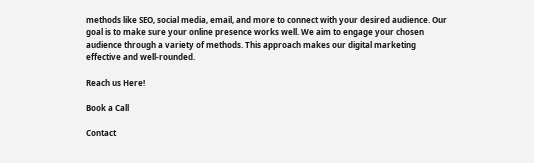methods like SEO, social media, email, and more to connect with your desired audience. Our goal is to make sure your online presence works well. We aim to engage your chosen audience through a variety of methods. This approach makes our digital marketing effective and well-rounded.

Reach us Here!

Book a Call

Contact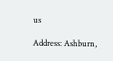us

Address: Ashburn,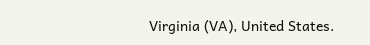Virginia (VA), United States.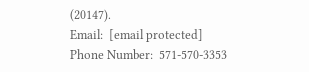(20147).
Email:  [email protected]
Phone Number:  571-570-3353